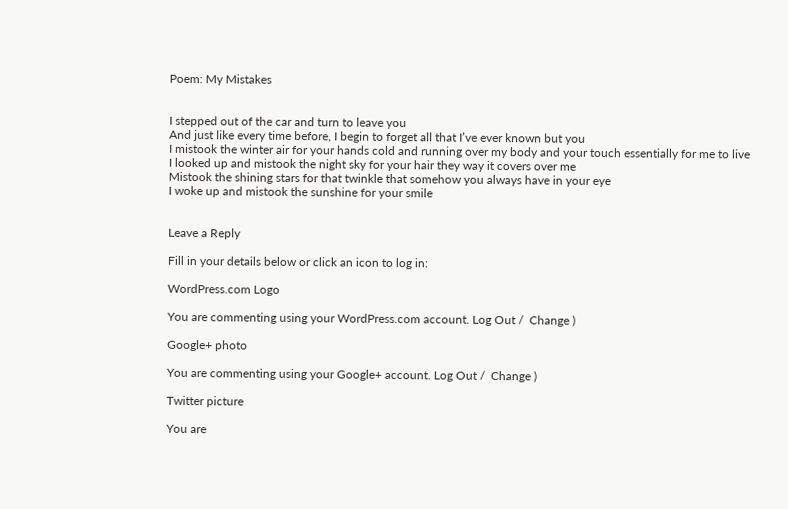Poem: My Mistakes


I stepped out of the car and turn to leave you
And just like every time before, I begin to forget all that I’ve ever known but you
I mistook the winter air for your hands cold and running over my body and your touch essentially for me to live
I looked up and mistook the night sky for your hair they way it covers over me
Mistook the shining stars for that twinkle that somehow you always have in your eye
I woke up and mistook the sunshine for your smile


Leave a Reply

Fill in your details below or click an icon to log in:

WordPress.com Logo

You are commenting using your WordPress.com account. Log Out /  Change )

Google+ photo

You are commenting using your Google+ account. Log Out /  Change )

Twitter picture

You are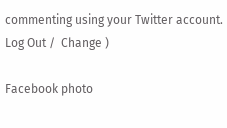commenting using your Twitter account. Log Out /  Change )

Facebook photo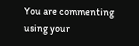You are commenting using your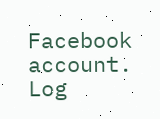Facebook account. Log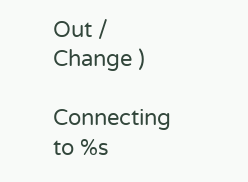Out /  Change )

Connecting to %s